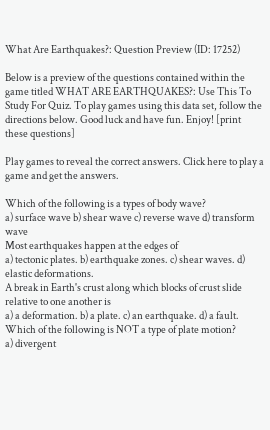What Are Earthquakes?: Question Preview (ID: 17252)

Below is a preview of the questions contained within the game titled WHAT ARE EARTHQUAKES?: Use This To Study For Quiz. To play games using this data set, follow the directions below. Good luck and have fun. Enjoy! [print these questions]

Play games to reveal the correct answers. Click here to play a game and get the answers.

Which of the following is a types of body wave?
a) surface wave b) shear wave c) reverse wave d) transform wave
Most earthquakes happen at the edges of
a) tectonic plates. b) earthquake zones. c) shear waves. d) elastic deformations.
A break in Earth's crust along which blocks of crust slide relative to one another is
a) a deformation. b) a plate. c) an earthquake. d) a fault.
Which of the following is NOT a type of plate motion?
a) divergent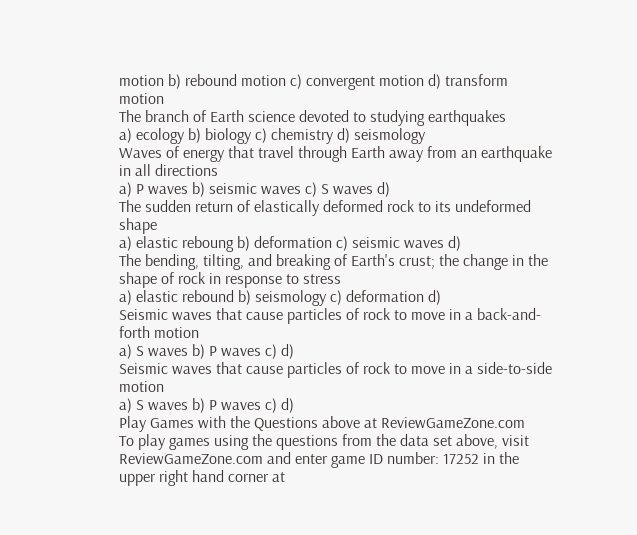motion b) rebound motion c) convergent motion d) transform motion
The branch of Earth science devoted to studying earthquakes
a) ecology b) biology c) chemistry d) seismology
Waves of energy that travel through Earth away from an earthquake in all directions
a) P waves b) seismic waves c) S waves d)
The sudden return of elastically deformed rock to its undeformed shape
a) elastic reboung b) deformation c) seismic waves d)
The bending, tilting, and breaking of Earth's crust; the change in the shape of rock in response to stress
a) elastic rebound b) seismology c) deformation d)
Seismic waves that cause particles of rock to move in a back-and-forth motion
a) S waves b) P waves c) d)
Seismic waves that cause particles of rock to move in a side-to-side motion
a) S waves b) P waves c) d)
Play Games with the Questions above at ReviewGameZone.com
To play games using the questions from the data set above, visit ReviewGameZone.com and enter game ID number: 17252 in the upper right hand corner at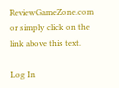ReviewGameZone.com or simply click on the link above this text.

Log In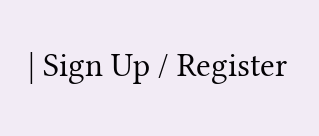| Sign Up / Register